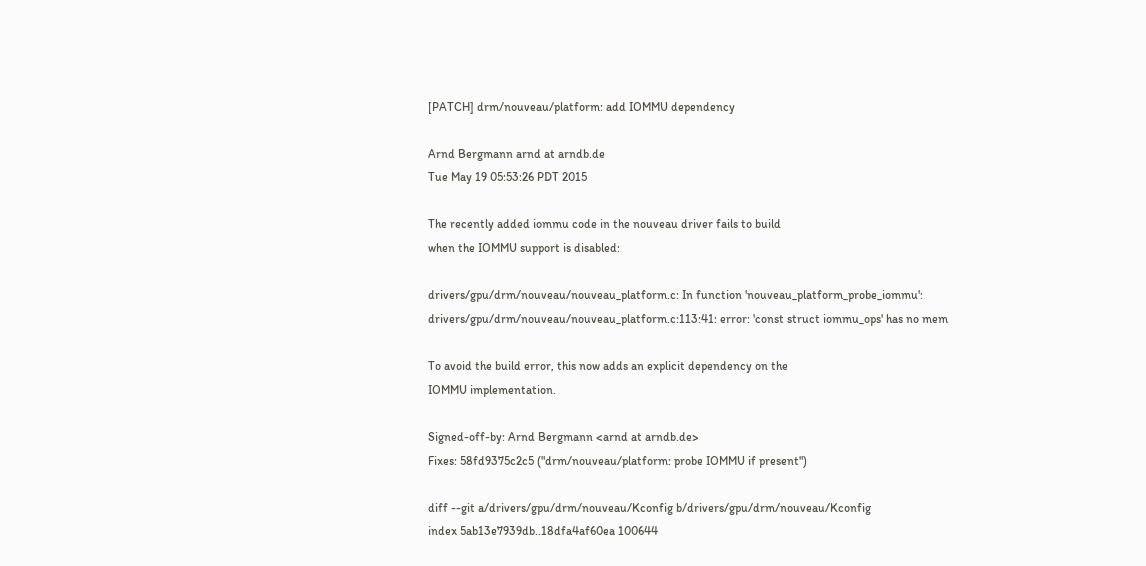[PATCH] drm/nouveau/platform: add IOMMU dependency

Arnd Bergmann arnd at arndb.de
Tue May 19 05:53:26 PDT 2015

The recently added iommu code in the nouveau driver fails to build
when the IOMMU support is disabled:

drivers/gpu/drm/nouveau/nouveau_platform.c: In function 'nouveau_platform_probe_iommu':
drivers/gpu/drm/nouveau/nouveau_platform.c:113:41: error: 'const struct iommu_ops' has no mem

To avoid the build error, this now adds an explicit dependency on the
IOMMU implementation.

Signed-off-by: Arnd Bergmann <arnd at arndb.de>
Fixes: 58fd9375c2c5 ("drm/nouveau/platform: probe IOMMU if present")

diff --git a/drivers/gpu/drm/nouveau/Kconfig b/drivers/gpu/drm/nouveau/Kconfig
index 5ab13e7939db..18dfa4af60ea 100644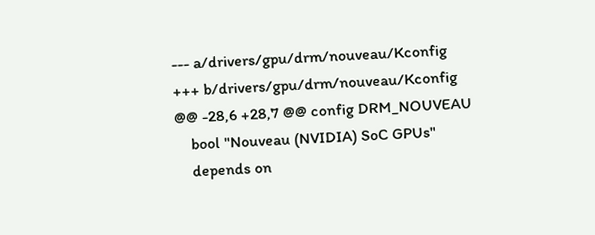--- a/drivers/gpu/drm/nouveau/Kconfig
+++ b/drivers/gpu/drm/nouveau/Kconfig
@@ -28,6 +28,7 @@ config DRM_NOUVEAU
    bool "Nouveau (NVIDIA) SoC GPUs"
    depends on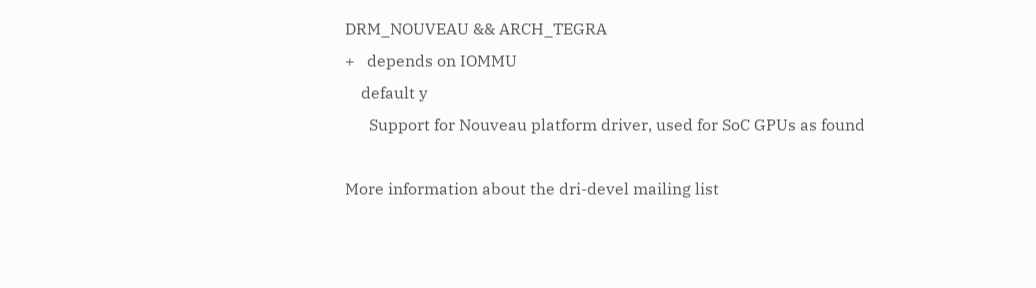DRM_NOUVEAU && ARCH_TEGRA
+   depends on IOMMU
    default y
      Support for Nouveau platform driver, used for SoC GPUs as found

More information about the dri-devel mailing list